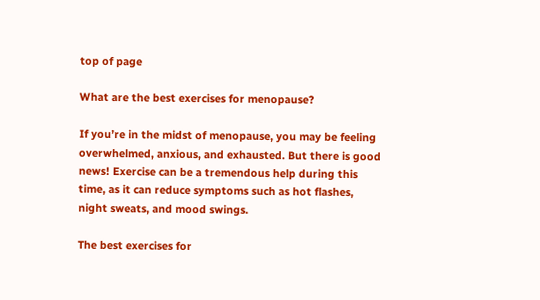top of page

What are the best exercises for menopause?

If you’re in the midst of menopause, you may be feeling overwhelmed, anxious, and exhausted. But there is good news! Exercise can be a tremendous help during this time, as it can reduce symptoms such as hot flashes, night sweats, and mood swings.

The best exercises for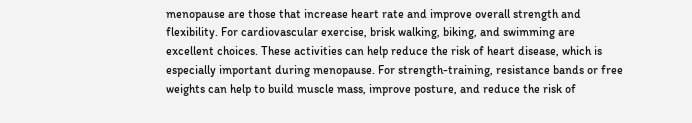menopause are those that increase heart rate and improve overall strength and flexibility. For cardiovascular exercise, brisk walking, biking, and swimming are excellent choices. These activities can help reduce the risk of heart disease, which is especially important during menopause. For strength-training, resistance bands or free weights can help to build muscle mass, improve posture, and reduce the risk of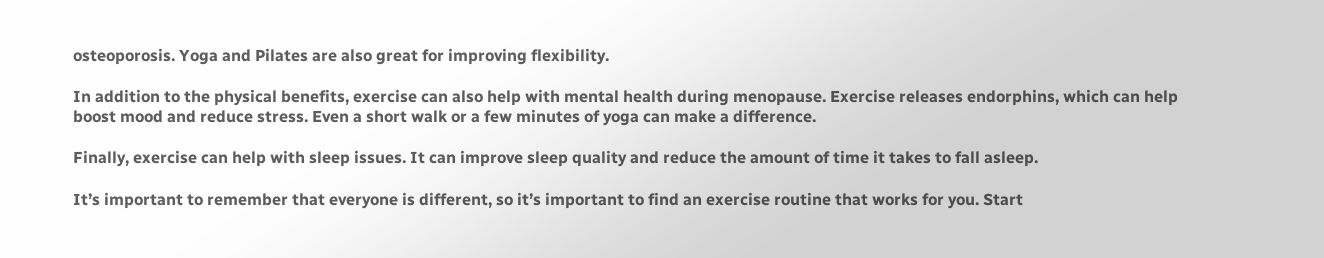osteoporosis. Yoga and Pilates are also great for improving flexibility.

In addition to the physical benefits, exercise can also help with mental health during menopause. Exercise releases endorphins, which can help boost mood and reduce stress. Even a short walk or a few minutes of yoga can make a difference.

Finally, exercise can help with sleep issues. It can improve sleep quality and reduce the amount of time it takes to fall asleep.

It’s important to remember that everyone is different, so it’s important to find an exercise routine that works for you. Start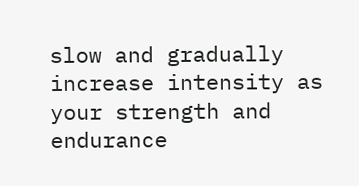slow and gradually increase intensity as your strength and endurance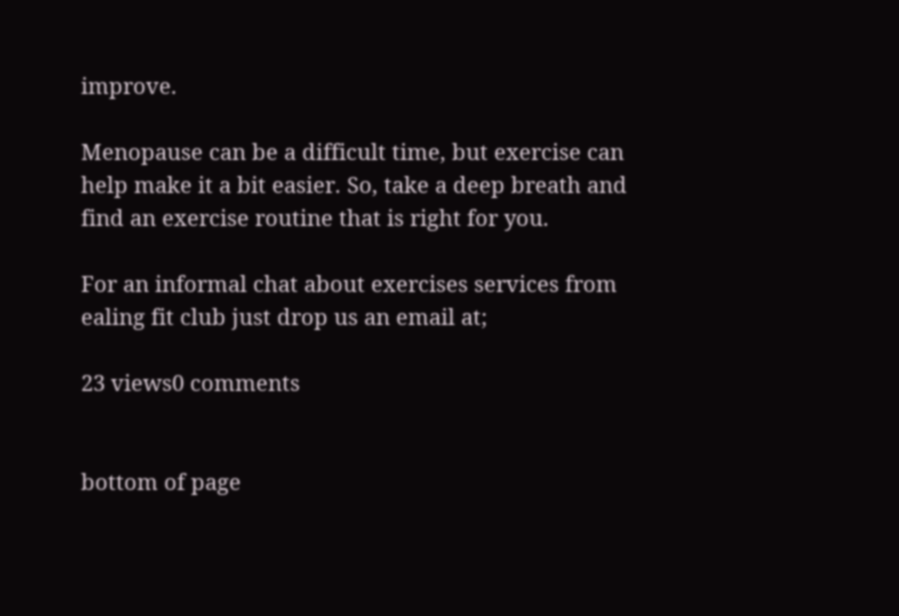improve.

Menopause can be a difficult time, but exercise can help make it a bit easier. So, take a deep breath and find an exercise routine that is right for you.

For an informal chat about exercises services from ealing fit club just drop us an email at;

23 views0 comments


bottom of page